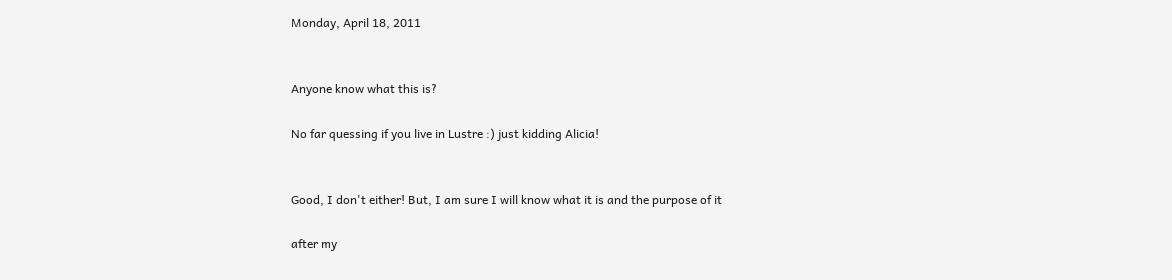Monday, April 18, 2011


Anyone know what this is?

No far quessing if you live in Lustre :) just kidding Alicia!


Good, I don't either! But, I am sure I will know what it is and the purpose of it

after my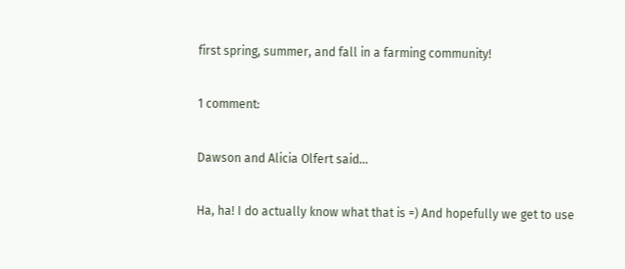first spring, summer, and fall in a farming community!

1 comment:

Dawson and Alicia Olfert said...

Ha, ha! I do actually know what that is =) And hopefully we get to use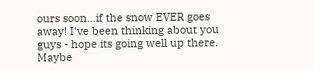ours soon...if the snow EVER goes away! I've been thinking about you guys - hope its going well up there. Maybe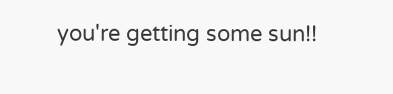you're getting some sun!!